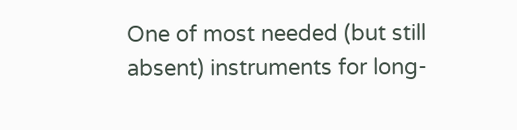One of most needed (but still absent) instruments for long-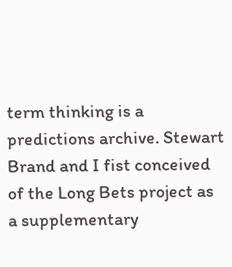term thinking is a predictions archive. Stewart Brand and I fist conceived of the Long Bets project as a supplementary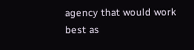agency that would work best as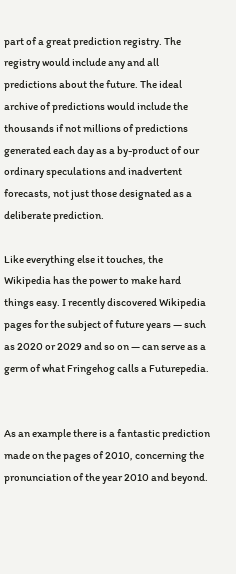part of a great prediction registry. The registry would include any and all predictions about the future. The ideal archive of predictions would include the thousands if not millions of predictions generated each day as a by-product of our ordinary speculations and inadvertent forecasts, not just those designated as a deliberate prediction.

Like everything else it touches, the Wikipedia has the power to make hard things easy. I recently discovered Wikipedia  pages for the subject of future years — such as 2020 or 2029 and so on — can serve as a germ of what Fringehog calls a Futurepedia.


As an example there is a fantastic prediction made on the pages of 2010, concerning the pronunciation of the year 2010 and beyond.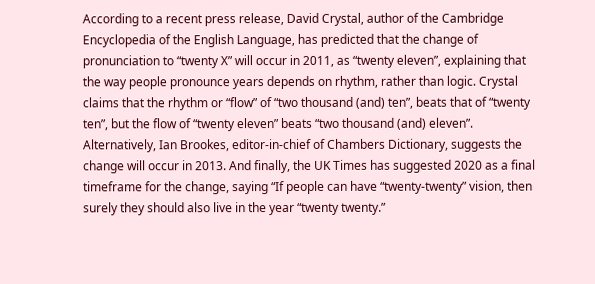According to a recent press release, David Crystal, author of the Cambridge Encyclopedia of the English Language, has predicted that the change of pronunciation to “twenty X” will occur in 2011, as “twenty eleven”, explaining that the way people pronounce years depends on rhythm, rather than logic. Crystal claims that the rhythm or “flow” of “two thousand (and) ten”, beats that of “twenty ten”, but the flow of “twenty eleven” beats “two thousand (and) eleven”. Alternatively, Ian Brookes, editor-in-chief of Chambers Dictionary, suggests the change will occur in 2013. And finally, the UK Times has suggested 2020 as a final timeframe for the change, saying “If people can have “twenty-twenty” vision, then surely they should also live in the year “twenty twenty.”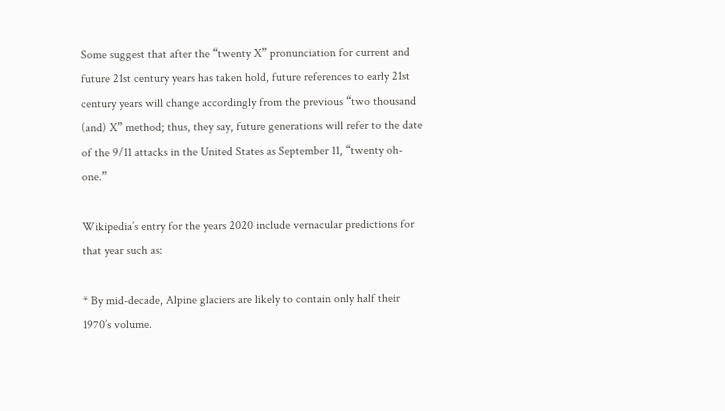Some suggest that after the “twenty X” pronunciation for current and future 21st century years has taken hold, future references to early 21st century years will change accordingly from the previous “two thousand (and) X” method; thus, they say, future generations will refer to the date of the 9/11 attacks in the United States as September 11, “twenty oh-one.”

Wikipedia’s entry for the years 2020 include vernacular predictions for that year such as:

* By mid-decade, Alpine glaciers are likely to contain only half their 1970’s volume.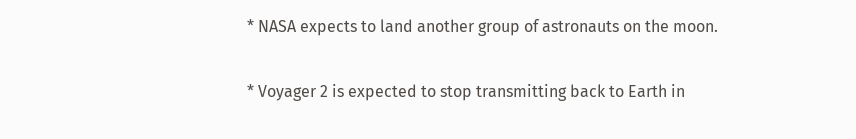* NASA expects to land another group of astronauts on the moon.

* Voyager 2 is expected to stop transmitting back to Earth in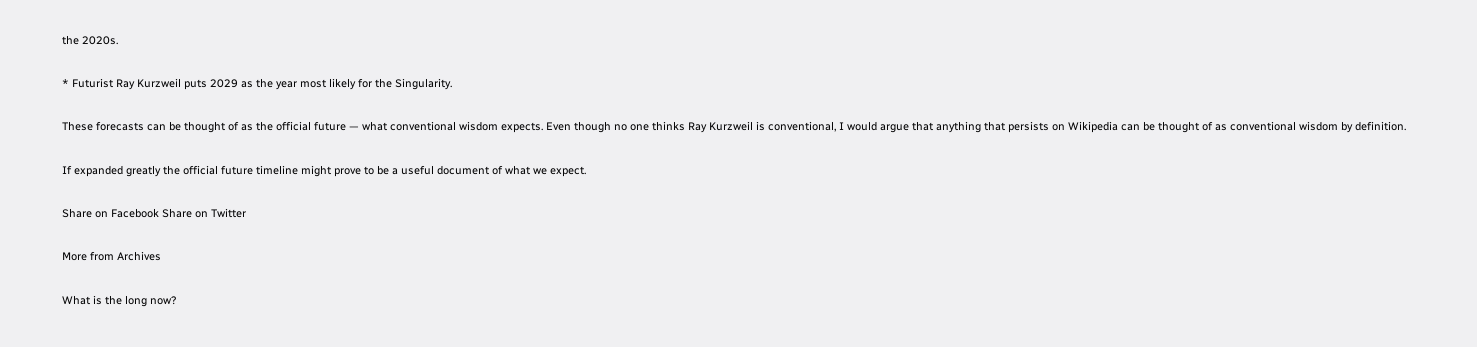the 2020s.

* Futurist Ray Kurzweil puts 2029 as the year most likely for the Singularity.

These forecasts can be thought of as the official future — what conventional wisdom expects. Even though no one thinks Ray Kurzweil is conventional, I would argue that anything that persists on Wikipedia can be thought of as conventional wisdom by definition.

If expanded greatly the official future timeline might prove to be a useful document of what we expect.

Share on Facebook Share on Twitter

More from Archives

What is the long now?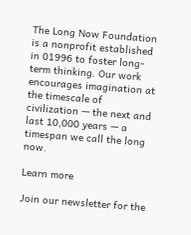The Long Now Foundation is a nonprofit established in 01996 to foster long-term thinking. Our work encourages imagination at the timescale of civilization — the next and last 10,000 years — a timespan we call the long now.

Learn more

Join our newsletter for the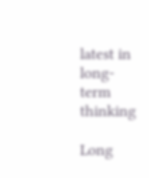latest in long-term thinking

Long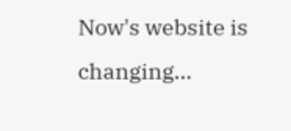Now's website is changing...